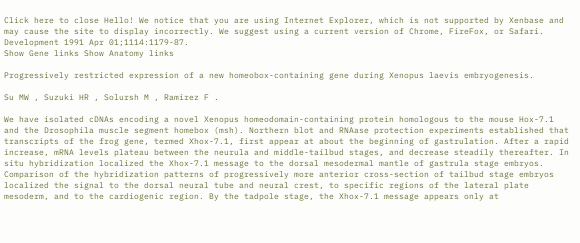Click here to close Hello! We notice that you are using Internet Explorer, which is not supported by Xenbase and may cause the site to display incorrectly. We suggest using a current version of Chrome, FireFox, or Safari.
Development 1991 Apr 01;1114:1179-87.
Show Gene links Show Anatomy links

Progressively restricted expression of a new homeobox-containing gene during Xenopus laevis embryogenesis.

Su MW , Suzuki HR , Solursh M , Ramirez F .

We have isolated cDNAs encoding a novel Xenopus homeodomain-containing protein homologous to the mouse Hox-7.1 and the Drosophila muscle segment homebox (msh). Northern blot and RNAase protection experiments established that transcripts of the frog gene, termed Xhox-7.1, first appear at about the beginning of gastrulation. After a rapid increase, mRNA levels plateau between the neurula and middle-tailbud stages, and decrease steadily thereafter. In situ hybridization localized the Xhox-7.1 message to the dorsal mesodermal mantle of gastrula stage embryos. Comparison of the hybridization patterns of progressively more anterior cross-section of tailbud stage embryos localized the signal to the dorsal neural tube and neural crest, to specific regions of the lateral plate mesoderm, and to the cardiogenic region. By the tadpole stage, the Xhox-7.1 message appears only at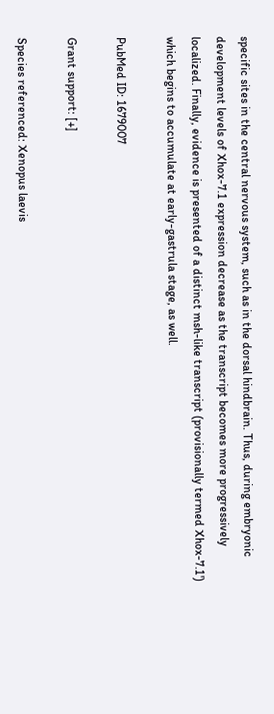specific sites in the central nervous system, such as in the dorsal hindbrain. Thus, during embryonic development levels of Xhox-7.1 expression decrease as the transcript becomes more progressively localized. Finally, evidence is presented of a distinct msh-like transcript (provisionally termed Xhox-7.1') which begins to accumulate at early-gastrula stage, as well.

PubMed ID: 1679007

Grant support: [+]

Species referenced: Xenopus laevis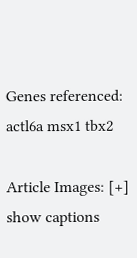Genes referenced: actl6a msx1 tbx2

Article Images: [+] show captions